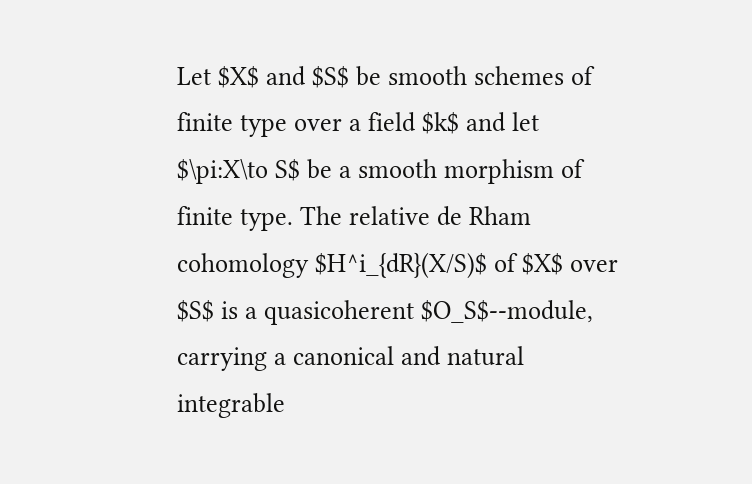Let $X$ and $S$ be smooth schemes of finite type over a field $k$ and let $\pi:X\to S$ be a smooth morphism of finite type. The relative de Rham cohomology $H^i_{dR}(X/S)$ of $X$ over $S$ is a quasicoherent $O_S$--module, carrying a canonical and natural integrable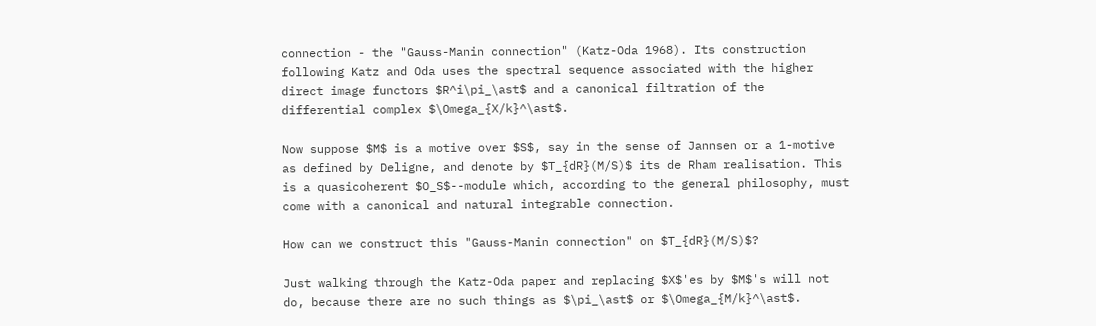connection - the "Gauss-Manin connection" (Katz-Oda 1968). Its construction following Katz and Oda uses the spectral sequence associated with the higher direct image functors $R^i\pi_\ast$ and a canonical filtration of the differential complex $\Omega_{X/k}^\ast$.

Now suppose $M$ is a motive over $S$, say in the sense of Jannsen or a 1-motive as defined by Deligne, and denote by $T_{dR}(M/S)$ its de Rham realisation. This is a quasicoherent $O_S$--module which, according to the general philosophy, must come with a canonical and natural integrable connection.

How can we construct this "Gauss-Manin connection" on $T_{dR}(M/S)$?

Just walking through the Katz-Oda paper and replacing $X$'es by $M$'s will not do, because there are no such things as $\pi_\ast$ or $\Omega_{M/k}^\ast$.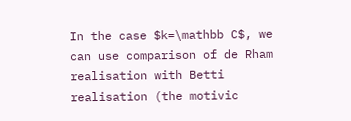In the case $k=\mathbb C$, we can use comparison of de Rham realisation with Betti realisation (the motivic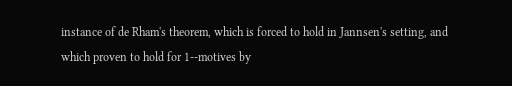instance of de Rham's theorem, which is forced to hold in Jannsen's setting, and which proven to hold for 1--motives by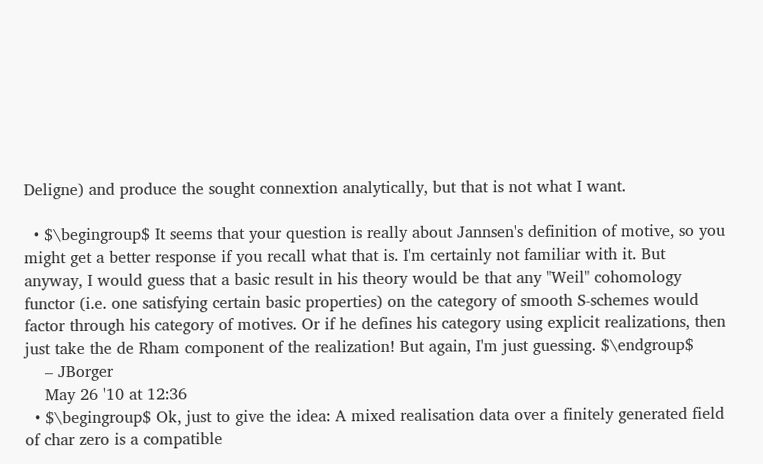Deligne) and produce the sought connextion analytically, but that is not what I want.

  • $\begingroup$ It seems that your question is really about Jannsen's definition of motive, so you might get a better response if you recall what that is. I'm certainly not familiar with it. But anyway, I would guess that a basic result in his theory would be that any "Weil" cohomology functor (i.e. one satisfying certain basic properties) on the category of smooth S-schemes would factor through his category of motives. Or if he defines his category using explicit realizations, then just take the de Rham component of the realization! But again, I'm just guessing. $\endgroup$
    – JBorger
    May 26 '10 at 12:36
  • $\begingroup$ Ok, just to give the idea: A mixed realisation data over a finitely generated field of char zero is a compatible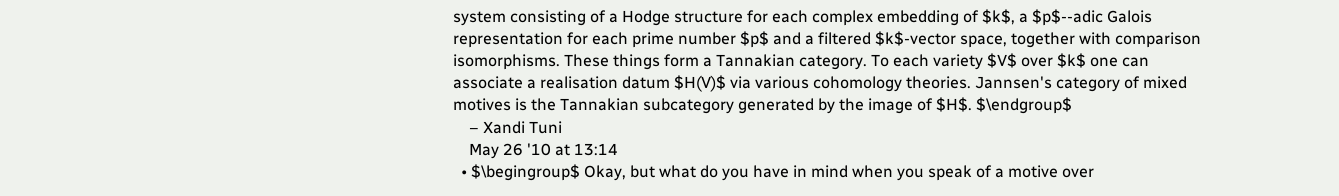system consisting of a Hodge structure for each complex embedding of $k$, a $p$--adic Galois representation for each prime number $p$ and a filtered $k$-vector space, together with comparison isomorphisms. These things form a Tannakian category. To each variety $V$ over $k$ one can associate a realisation datum $H(V)$ via various cohomology theories. Jannsen's category of mixed motives is the Tannakian subcategory generated by the image of $H$. $\endgroup$
    – Xandi Tuni
    May 26 '10 at 13:14
  • $\begingroup$ Okay, but what do you have in mind when you speak of a motive over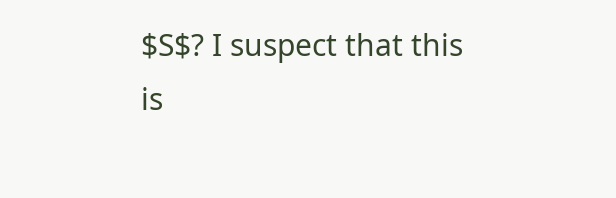$S$? I suspect that this is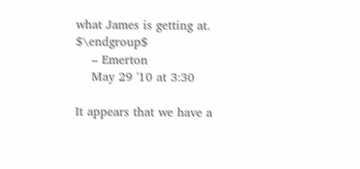what James is getting at. $\endgroup$
    – Emerton
    May 29 '10 at 3:30

It appears that we have a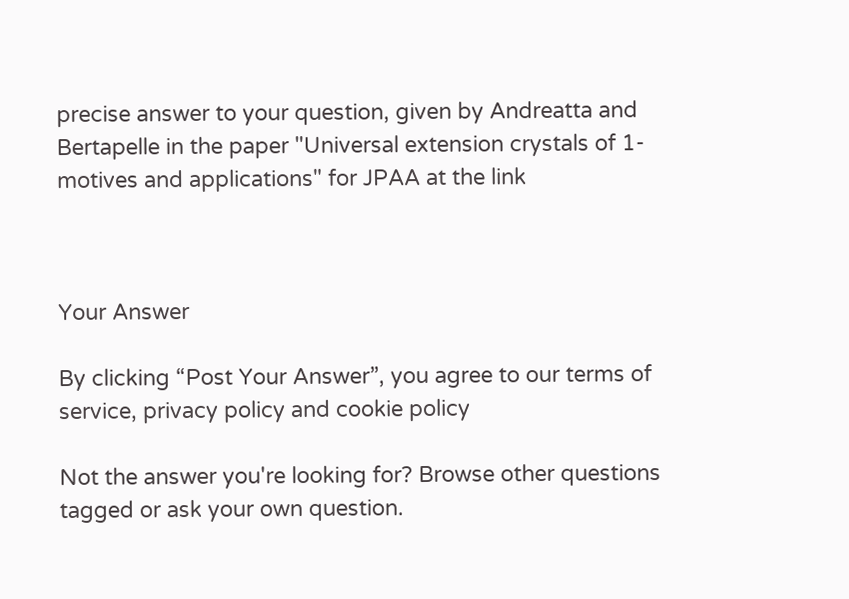precise answer to your question, given by Andreatta and Bertapelle in the paper "Universal extension crystals of 1-motives and applications" for JPAA at the link



Your Answer

By clicking “Post Your Answer”, you agree to our terms of service, privacy policy and cookie policy

Not the answer you're looking for? Browse other questions tagged or ask your own question.